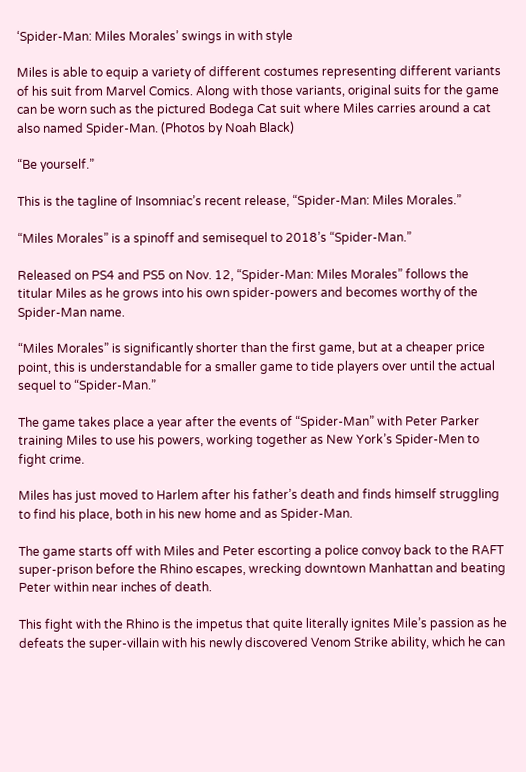‘Spider-Man: Miles Morales’ swings in with style

Miles is able to equip a variety of different costumes representing different variants of his suit from Marvel Comics. Along with those variants, original suits for the game can be worn such as the pictured Bodega Cat suit where Miles carries around a cat also named Spider-Man. (Photos by Noah Black)

“Be yourself.”

This is the tagline of Insomniac’s recent release, “Spider-Man: Miles Morales.”

“Miles Morales” is a spinoff and semisequel to 2018’s “Spider-Man.”

Released on PS4 and PS5 on Nov. 12, “Spider-Man: Miles Morales” follows the titular Miles as he grows into his own spider-powers and becomes worthy of the Spider-Man name.

“Miles Morales” is significantly shorter than the first game, but at a cheaper price point, this is understandable for a smaller game to tide players over until the actual sequel to “Spider-Man.”

The game takes place a year after the events of “Spider-Man” with Peter Parker training Miles to use his powers, working together as New York’s Spider-Men to fight crime.

Miles has just moved to Harlem after his father’s death and finds himself struggling to find his place, both in his new home and as Spider-Man.

The game starts off with Miles and Peter escorting a police convoy back to the RAFT super-prison before the Rhino escapes, wrecking downtown Manhattan and beating Peter within near inches of death.

This fight with the Rhino is the impetus that quite literally ignites Mile’s passion as he defeats the super-villain with his newly discovered Venom Strike ability, which he can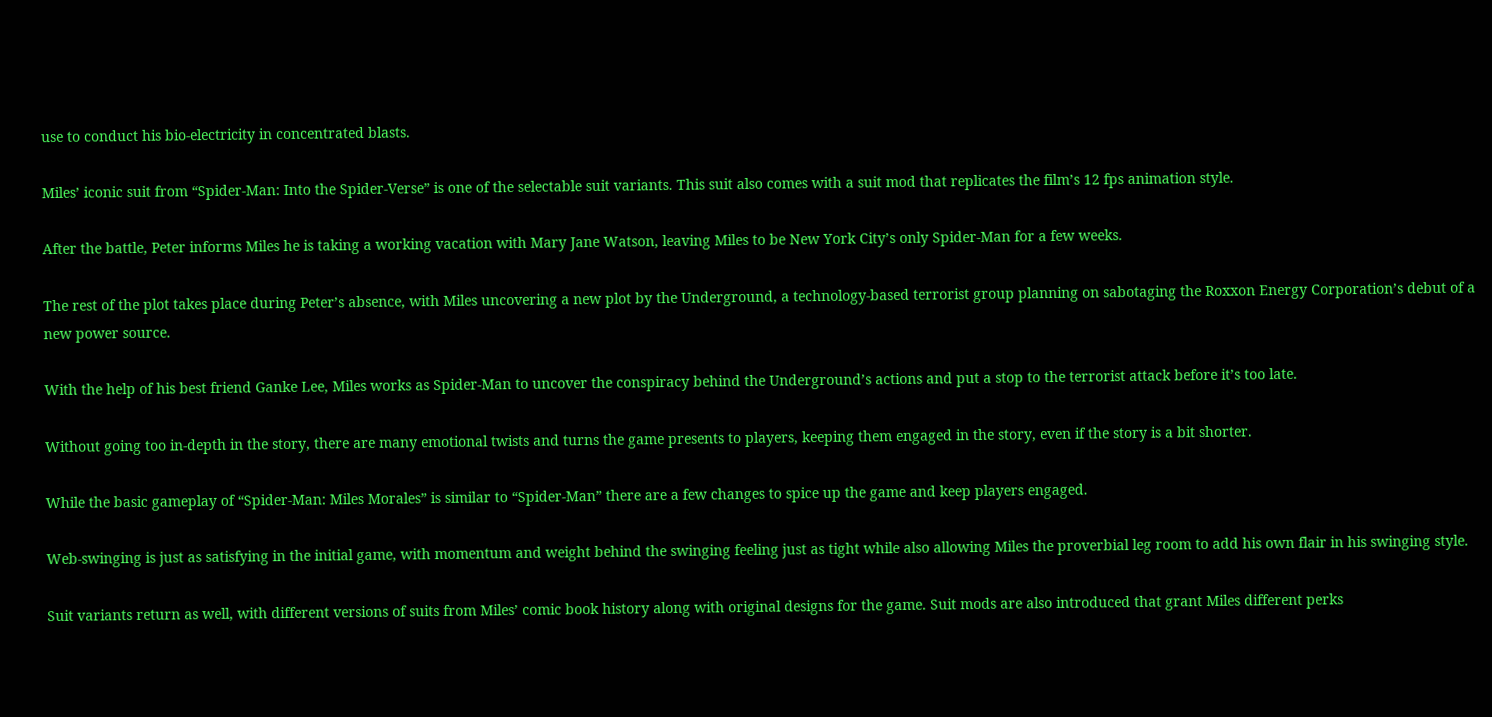use to conduct his bio-electricity in concentrated blasts.

Miles’ iconic suit from “Spider-Man: Into the Spider-Verse” is one of the selectable suit variants. This suit also comes with a suit mod that replicates the film’s 12 fps animation style.

After the battle, Peter informs Miles he is taking a working vacation with Mary Jane Watson, leaving Miles to be New York City’s only Spider-Man for a few weeks.

The rest of the plot takes place during Peter’s absence, with Miles uncovering a new plot by the Underground, a technology-based terrorist group planning on sabotaging the Roxxon Energy Corporation’s debut of a new power source.

With the help of his best friend Ganke Lee, Miles works as Spider-Man to uncover the conspiracy behind the Underground’s actions and put a stop to the terrorist attack before it’s too late.

Without going too in-depth in the story, there are many emotional twists and turns the game presents to players, keeping them engaged in the story, even if the story is a bit shorter.

While the basic gameplay of “Spider-Man: Miles Morales” is similar to “Spider-Man” there are a few changes to spice up the game and keep players engaged.

Web-swinging is just as satisfying in the initial game, with momentum and weight behind the swinging feeling just as tight while also allowing Miles the proverbial leg room to add his own flair in his swinging style.

Suit variants return as well, with different versions of suits from Miles’ comic book history along with original designs for the game. Suit mods are also introduced that grant Miles different perks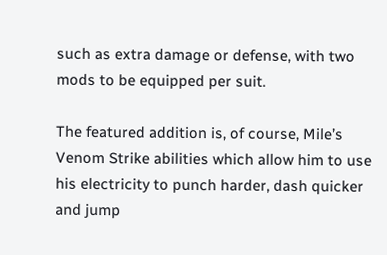such as extra damage or defense, with two mods to be equipped per suit.

The featured addition is, of course, Mile’s Venom Strike abilities which allow him to use his electricity to punch harder, dash quicker and jump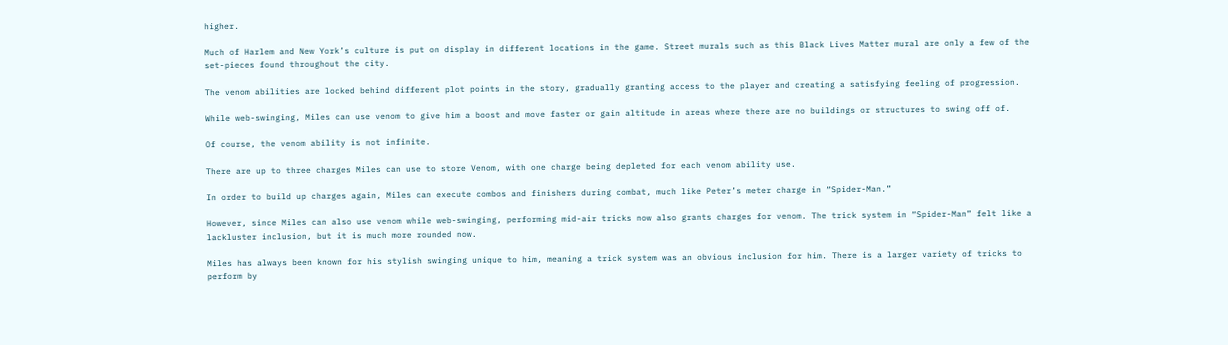higher.

Much of Harlem and New York’s culture is put on display in different locations in the game. Street murals such as this Black Lives Matter mural are only a few of the set-pieces found throughout the city.

The venom abilities are locked behind different plot points in the story, gradually granting access to the player and creating a satisfying feeling of progression.

While web-swinging, Miles can use venom to give him a boost and move faster or gain altitude in areas where there are no buildings or structures to swing off of.

Of course, the venom ability is not infinite.

There are up to three charges Miles can use to store Venom, with one charge being depleted for each venom ability use.

In order to build up charges again, Miles can execute combos and finishers during combat, much like Peter’s meter charge in “Spider-Man.”

However, since Miles can also use venom while web-swinging, performing mid-air tricks now also grants charges for venom. The trick system in “Spider-Man” felt like a lackluster inclusion, but it is much more rounded now.

Miles has always been known for his stylish swinging unique to him, meaning a trick system was an obvious inclusion for him. There is a larger variety of tricks to perform by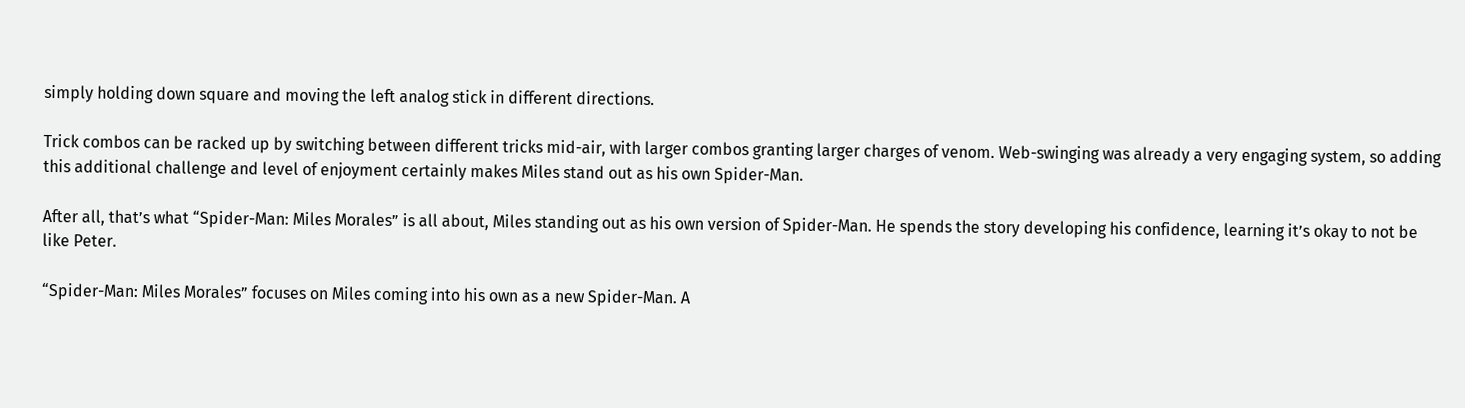simply holding down square and moving the left analog stick in different directions.

Trick combos can be racked up by switching between different tricks mid-air, with larger combos granting larger charges of venom. Web-swinging was already a very engaging system, so adding this additional challenge and level of enjoyment certainly makes Miles stand out as his own Spider-Man.

After all, that’s what “Spider-Man: Miles Morales” is all about, Miles standing out as his own version of Spider-Man. He spends the story developing his confidence, learning it’s okay to not be like Peter.

“Spider-Man: Miles Morales” focuses on Miles coming into his own as a new Spider-Man. A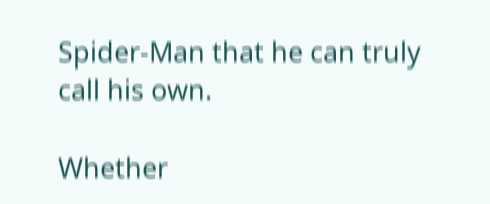Spider-Man that he can truly call his own.

Whether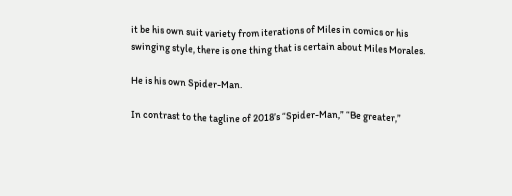it be his own suit variety from iterations of Miles in comics or his swinging style, there is one thing that is certain about Miles Morales.

He is his own Spider-Man.

In contrast to the tagline of 2018’s “Spider-Man,” “Be greater,”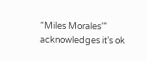“Miles Morales’” acknowledges it’s ok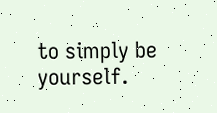to simply be yourself.